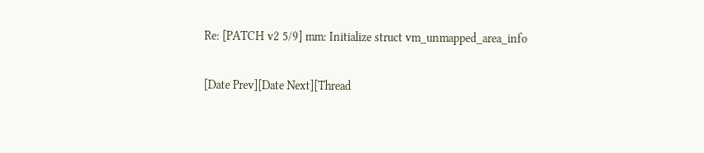Re: [PATCH v2 5/9] mm: Initialize struct vm_unmapped_area_info

[Date Prev][Date Next][Thread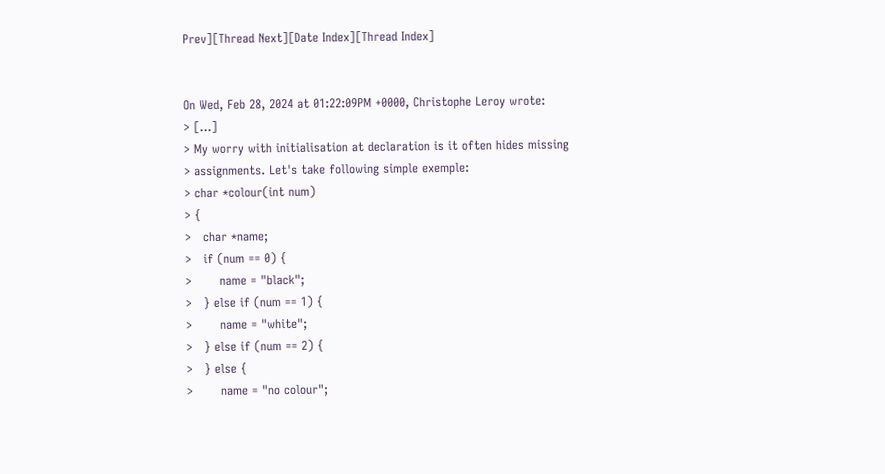Prev][Thread Next][Date Index][Thread Index]


On Wed, Feb 28, 2024 at 01:22:09PM +0000, Christophe Leroy wrote:
> [...]
> My worry with initialisation at declaration is it often hides missing
> assignments. Let's take following simple exemple:
> char *colour(int num)
> {
>   char *name;
>   if (num == 0) {
>       name = "black";
>   } else if (num == 1) {
>       name = "white";
>   } else if (num == 2) {
>   } else {
>       name = "no colour";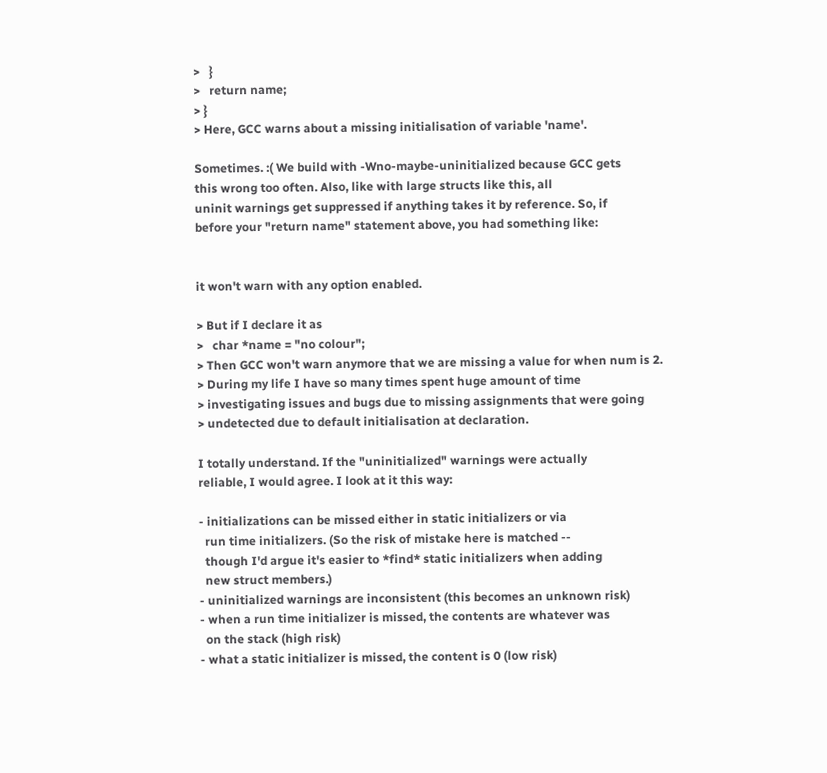>   }
>   return name;
> }
> Here, GCC warns about a missing initialisation of variable 'name'.

Sometimes. :( We build with -Wno-maybe-uninitialized because GCC gets
this wrong too often. Also, like with large structs like this, all
uninit warnings get suppressed if anything takes it by reference. So, if
before your "return name" statement above, you had something like:


it won't warn with any option enabled.

> But if I declare it as
>   char *name = "no colour";
> Then GCC won't warn anymore that we are missing a value for when num is 2.
> During my life I have so many times spent huge amount of time
> investigating issues and bugs due to missing assignments that were going
> undetected due to default initialisation at declaration.

I totally understand. If the "uninitialized" warnings were actually
reliable, I would agree. I look at it this way:

- initializations can be missed either in static initializers or via
  run time initializers. (So the risk of mistake here is matched --
  though I'd argue it's easier to *find* static initializers when adding
  new struct members.)
- uninitialized warnings are inconsistent (this becomes an unknown risk)
- when a run time initializer is missed, the contents are whatever was
  on the stack (high risk)
- what a static initializer is missed, the content is 0 (low risk)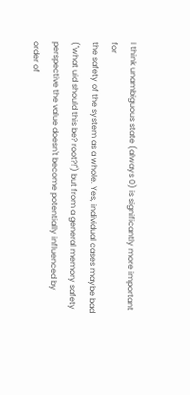I think unambiguous state (always 0) is significantly more important for
the safety of the system as a whole. Yes, individual cases maybe bad
("what uid should this be? root?!") but from a general memory safety
perspective the value doesn't become potentially influenced by order of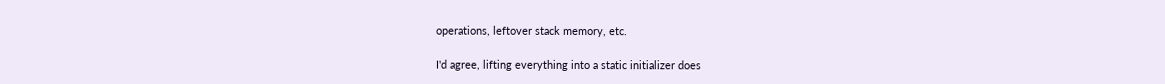operations, leftover stack memory, etc.

I'd agree, lifting everything into a static initializer does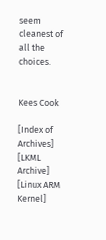seem
cleanest of all the choices.


Kees Cook

[Index of Archives]     [LKML Archive]     [Linux ARM Kernel]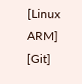[Linux ARM]     [Git]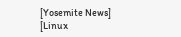[Yosemite News]     [Linux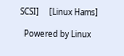SCSI]     [Linux Hams]

  Powered by Linux